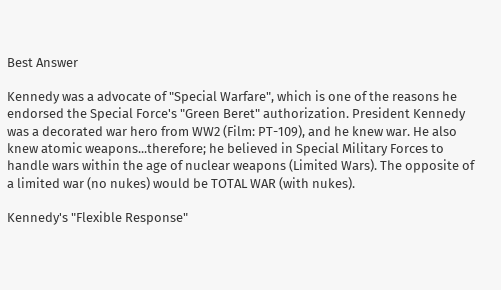Best Answer

Kennedy was a advocate of "Special Warfare", which is one of the reasons he endorsed the Special Force's "Green Beret" authorization. President Kennedy was a decorated war hero from WW2 (Film: PT-109), and he knew war. He also knew atomic weapons...therefore; he believed in Special Military Forces to handle wars within the age of nuclear weapons (Limited Wars). The opposite of a limited war (no nukes) would be TOTAL WAR (with nukes).

Kennedy's "Flexible Response"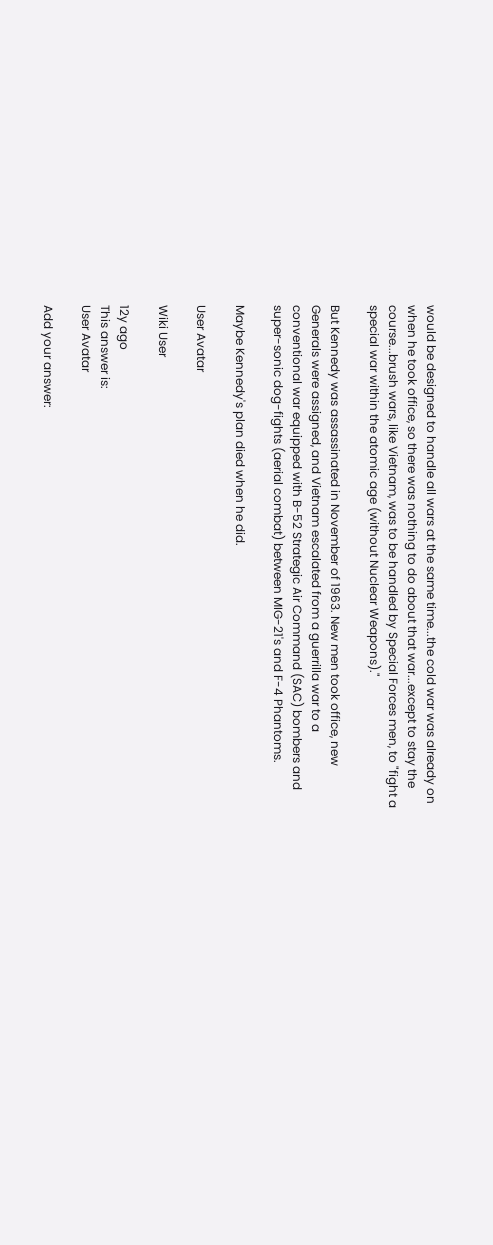would be designed to handle all wars at the same time...the cold war was already on when he took office, so there was nothing to do about that war...except to stay the course...brush wars, like Vietnam, was to be handled by Special Forces men, to "fight a special war within the atomic age (without Nuclear Weapons)."

But Kennedy was assassinated in November of 1963. New men took office, new Generals were assigned, and Vietnam escalated from a guerrilla war to a conventional war equipped with B-52 Strategic Air Command (SAC) bombers and super-sonic dog-fights (aerial combat) between MIG-21's and F-4 Phantoms.

Maybe Kennedy's plan died when he did.

User Avatar

Wiki User

12y ago
This answer is:
User Avatar

Add your answer: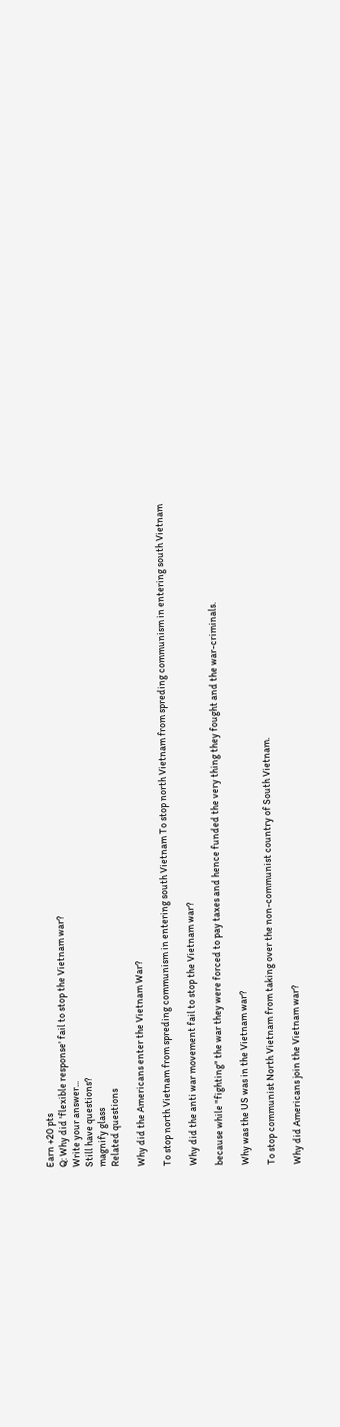Earn +20 pts
Q: Why did 'flexible response' fail to stop the Vietnam war?
Write your answer...
Still have questions?
magnify glass
Related questions

Why did the Americans enter the Vietnam War?

To stop north Vietnam from spreding communism in entering south Vietnam To stop north Vietnam from spreding communism in entering south Vietnam

Why did the anti war movement fail to stop the Vietnam war?

because while "fighting" the war they were forced to pay taxes and hence funded the very thing they fought and the war-criminals.

Why was the US was in the Vietnam war?

To stop communist North Vietnam from taking over the non-communist country of South Vietnam.

Why did Americans join the Vietnam war?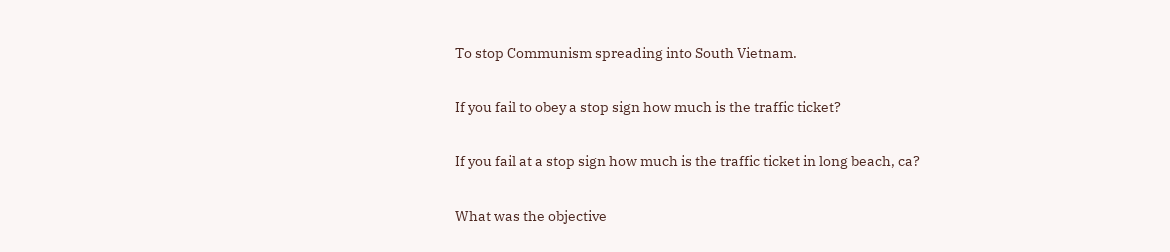To stop Communism spreading into South Vietnam.

If you fail to obey a stop sign how much is the traffic ticket?

If you fail at a stop sign how much is the traffic ticket in long beach, ca?

What was the objective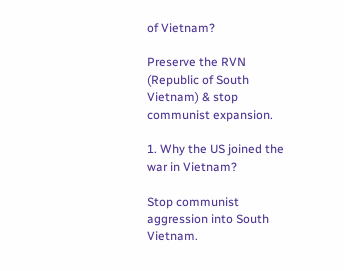of Vietnam?

Preserve the RVN (Republic of South Vietnam) & stop communist expansion.

1. Why the US joined the war in Vietnam?

Stop communist aggression into South Vietnam.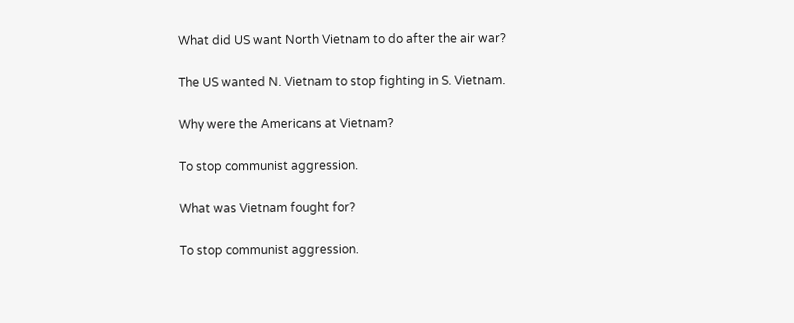What did US want North Vietnam to do after the air war?

The US wanted N. Vietnam to stop fighting in S. Vietnam.

Why were the Americans at Vietnam?

To stop communist aggression.

What was Vietnam fought for?

To stop communist aggression.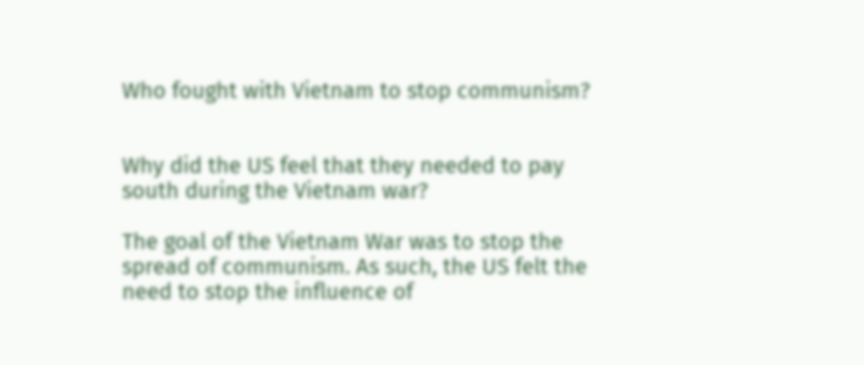Who fought with Vietnam to stop communism?


Why did the US feel that they needed to pay south during the Vietnam war?

The goal of the Vietnam War was to stop the spread of communism. As such, the US felt the need to stop the influence of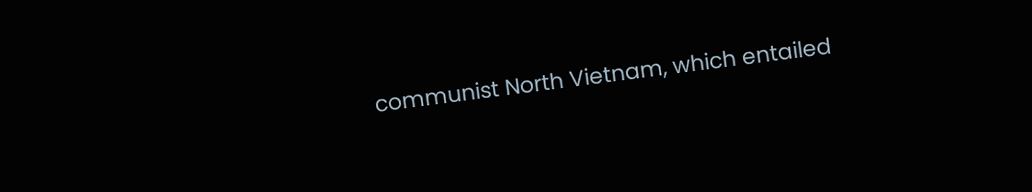communist North Vietnam, which entailed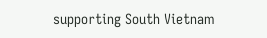supporting South Vietnam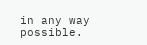in any way possible.